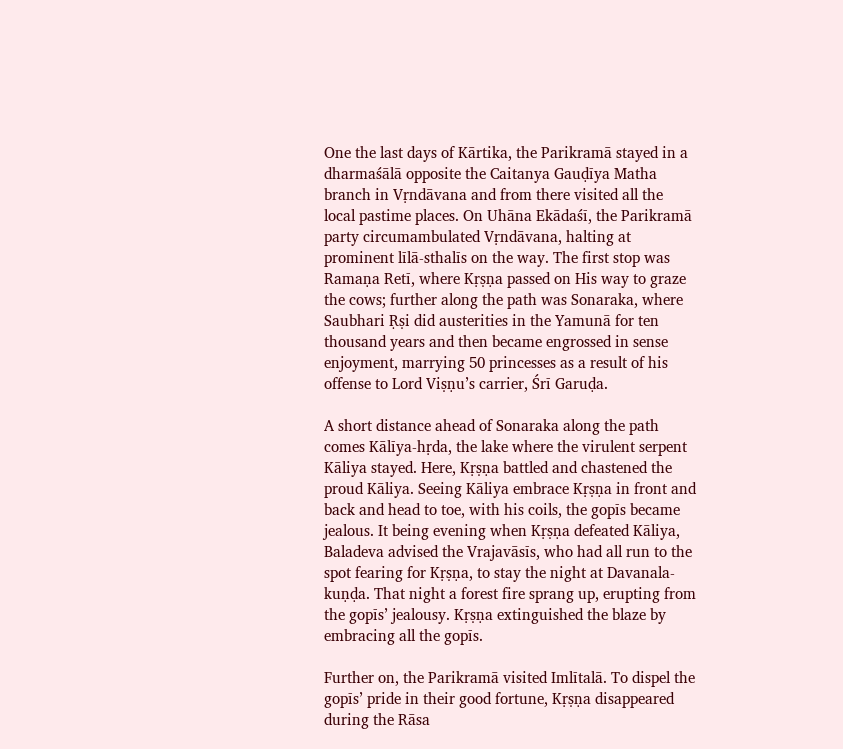One the last days of Kārtika, the Parikramā stayed in a dharmaśālā opposite the Caitanya Gauḍīya Matha branch in Vṛndāvana and from there visited all the local pastime places. On Uhāna Ekādaśī, the Parikramā party circumambulated Vṛndāvana, halting at prominent līlā-sthalīs on the way. The first stop was Ramaṇa Retī, where Kṛṣṇa passed on His way to graze the cows; further along the path was Sonaraka, where Saubhari Ṛṣi did austerities in the Yamunā for ten thousand years and then became engrossed in sense enjoyment, marrying 50 princesses as a result of his offense to Lord Viṣṇu’s carrier, Śrī Garuḍa.

A short distance ahead of Sonaraka along the path comes Kālīya-hṛda, the lake where the virulent serpent Kāliya stayed. Here, Kṛṣṇa battled and chastened the proud Kāliya. Seeing Kāliya embrace Kṛṣṇa in front and back and head to toe, with his coils, the gopīs became jealous. It being evening when Kṛṣṇa defeated Kāliya, Baladeva advised the Vrajavāsīs, who had all run to the spot fearing for Kṛṣṇa, to stay the night at Davanala-kuṇḍa. That night a forest fire sprang up, erupting from the gopīs’ jealousy. Kṛṣṇa extinguished the blaze by embracing all the gopīs.

Further on, the Parikramā visited Imlītalā. To dispel the gopīs’ pride in their good fortune, Kṛṣṇa disappeared during the Rāsa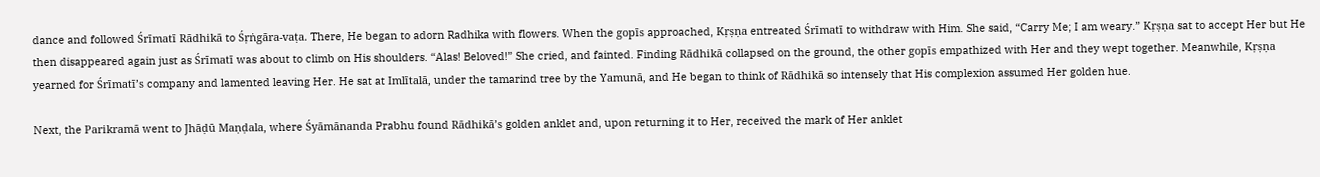dance and followed Śrīmatī Rādhikā to Śṛṅgāra-vaṭa. There, He began to adorn Radhika with flowers. When the gopīs approached, Kṛṣṇa entreated Śrīmatī to withdraw with Him. She said, “Carry Me; I am weary.” Kṛṣṇa sat to accept Her but He then disappeared again just as Śrīmatī was about to climb on His shoulders. “Alas! Beloved!” She cried, and fainted. Finding Rādhikā collapsed on the ground, the other gopīs empathized with Her and they wept together. Meanwhile, Kṛṣṇa yearned for Śrīmatī’s company and lamented leaving Her. He sat at Imlītalā, under the tamarind tree by the Yamunā, and He began to think of Rādhikā so intensely that His complexion assumed Her golden hue.

Next, the Parikramā went to Jhāḍū Maṇḍala, where Śyāmānanda Prabhu found Rādhikā’s golden anklet and, upon returning it to Her, received the mark of Her anklet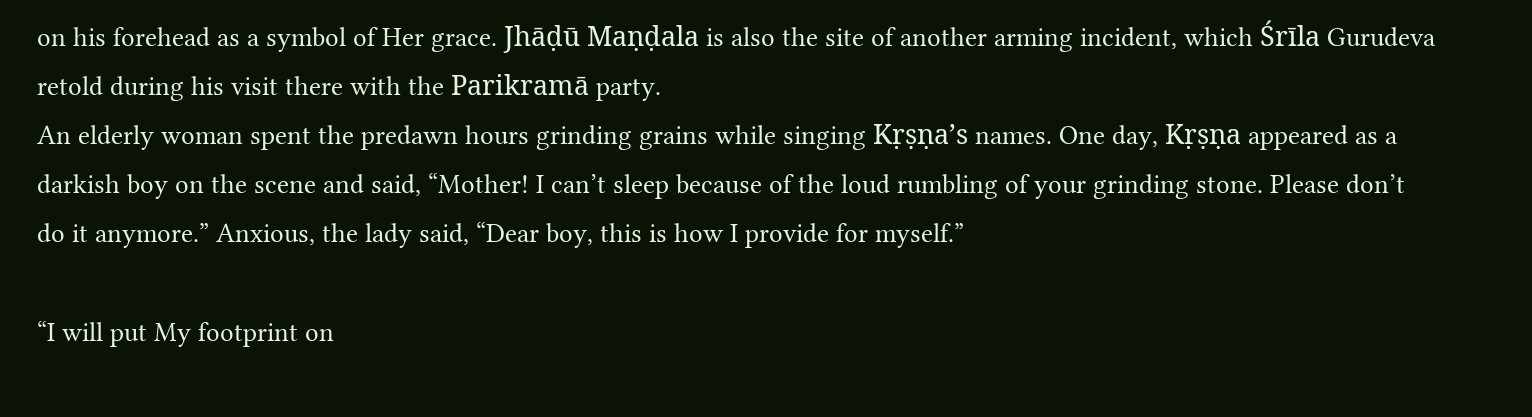on his forehead as a symbol of Her grace. Jhāḍū Maṇḍala is also the site of another arming incident, which Śrīla Gurudeva retold during his visit there with the Parikramā party.
An elderly woman spent the predawn hours grinding grains while singing Kṛṣṇa’s names. One day, Kṛṣṇa appeared as a darkish boy on the scene and said, “Mother! I can’t sleep because of the loud rumbling of your grinding stone. Please don’t do it anymore.” Anxious, the lady said, “Dear boy, this is how I provide for myself.”

“I will put My footprint on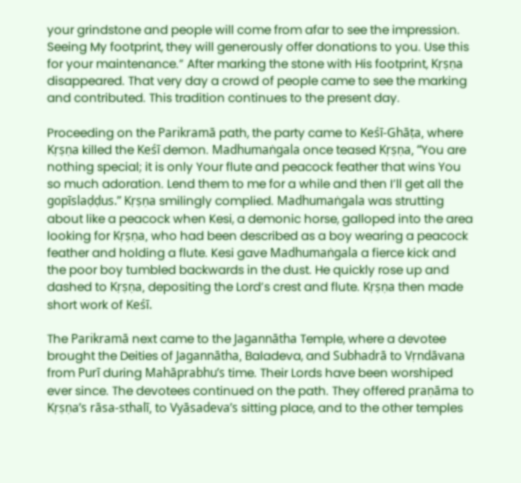your grindstone and people will come from afar to see the impression. Seeing My footprint, they will generously offer donations to you. Use this for your maintenance.” After marking the stone with His footprint, Kṛṣṇa disappeared. That very day a crowd of people came to see the marking and contributed. This tradition continues to the present day.

Proceeding on the Parikramā path, the party came to Keśī-Ghāṭa, where Kṛṣṇa killed the Keśī demon. Madhumaṅgala once teased Kṛṣṇa, “You are nothing special; it is only Your flute and peacock feather that wins You so much adoration. Lend them to me for a while and then I’ll get all the gopīslaḍḍus.” Kṛṣṇa smilingly complied. Madhumaṅgala was strutting about like a peacock when Kesi, a demonic horse, galloped into the area looking for Kṛṣṇa, who had been described as a boy wearing a peacock feather and holding a flute. Kesi gave Madhumaṅgala a fierce kick and the poor boy tumbled backwards in the dust. He quickly rose up and dashed to Kṛṣṇa, depositing the Lord’s crest and flute. Kṛṣṇa then made short work of Keśī.

The Parikramā next came to the Jagannātha Temple, where a devotee brought the Deities of Jagannātha, Baladeva, and Subhadrā to Vṛndāvana from Purī during Mahāprabhu’s time. Their Lords have been worshiped ever since. The devotees continued on the path. They offered praṇāma to Kṛṣṇa’s rāsa-sthalī, to Vyāsadeva’s sitting place, and to the other temples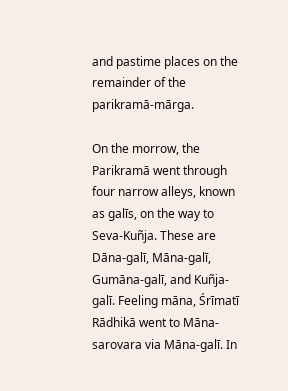and pastime places on the remainder of the parikramā-mārga.

On the morrow, the Parikramā went through four narrow alleys, known as galīs, on the way to Seva-Kuñja. These are Dāna-galī, Māna-galī, Gumāna-galī, and Kuñja-galī. Feeling māna, Śrīmatī Rādhikā went to Māna-sarovara via Māna-galī. In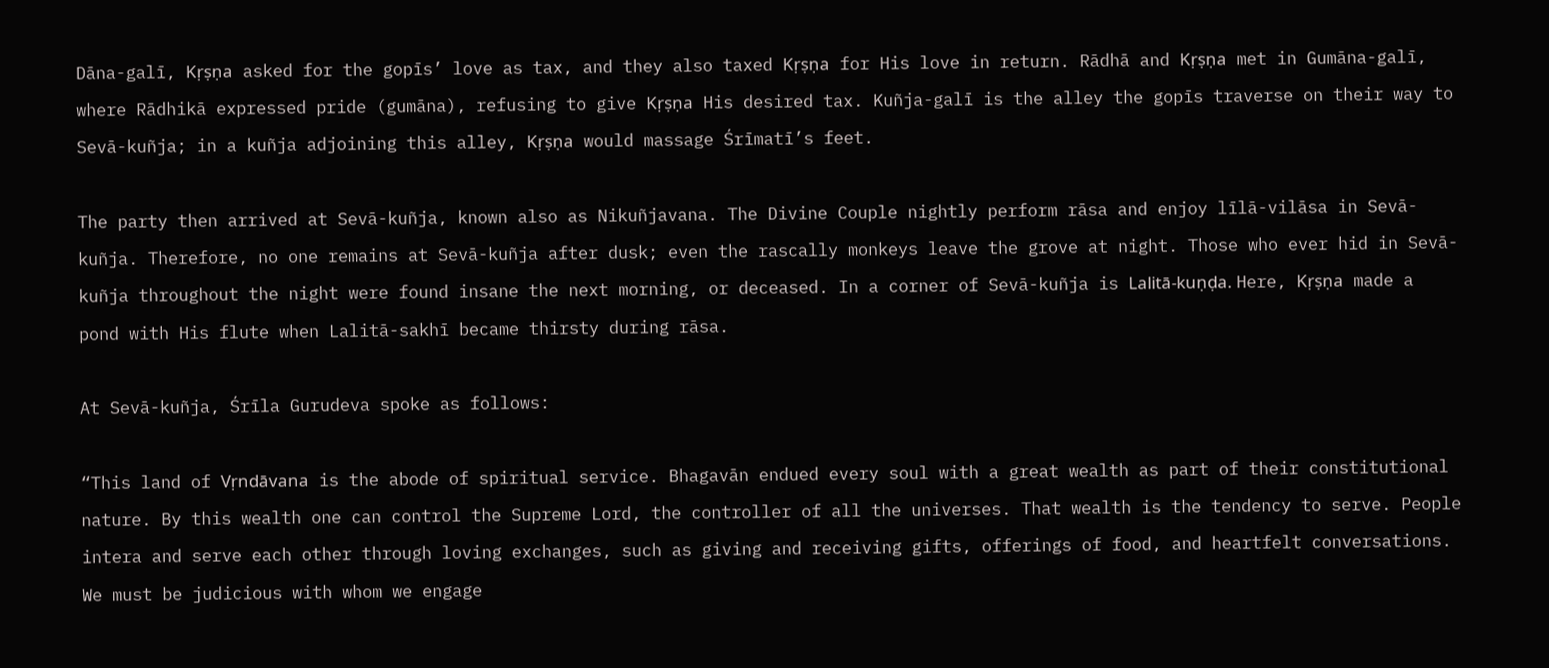Dāna-galī, Kṛṣṇa asked for the gopīs’ love as tax, and they also taxed Kṛṣṇa for His love in return. Rādhā and Kṛṣṇa met in Gumāna-galī, where Rādhikā expressed pride (gumāna), refusing to give Kṛṣṇa His desired tax. Kuñja-galī is the alley the gopīs traverse on their way to Sevā-kuñja; in a kuñja adjoining this alley, Kṛṣṇa would massage Śrīmatī’s feet.

The party then arrived at Sevā-kuñja, known also as Nikuñjavana. The Divine Couple nightly perform rāsa and enjoy līlā-vilāsa in Sevā-kuñja. Therefore, no one remains at Sevā-kuñja after dusk; even the rascally monkeys leave the grove at night. Those who ever hid in Sevā-kuñja throughout the night were found insane the next morning, or deceased. In a corner of Sevā-kuñja is Lalitā-kuṇḍa. Here, Kṛṣṇa made a pond with His flute when Lalitā-sakhī became thirsty during rāsa.

At Sevā-kuñja, Śrīla Gurudeva spoke as follows:

“This land of Vṛndāvana is the abode of spiritual service. Bhagavān endued every soul with a great wealth as part of their constitutional nature. By this wealth one can control the Supreme Lord, the controller of all the universes. That wealth is the tendency to serve. People intera and serve each other through loving exchanges, such as giving and receiving gifts, offerings of food, and heartfelt conversations. We must be judicious with whom we engage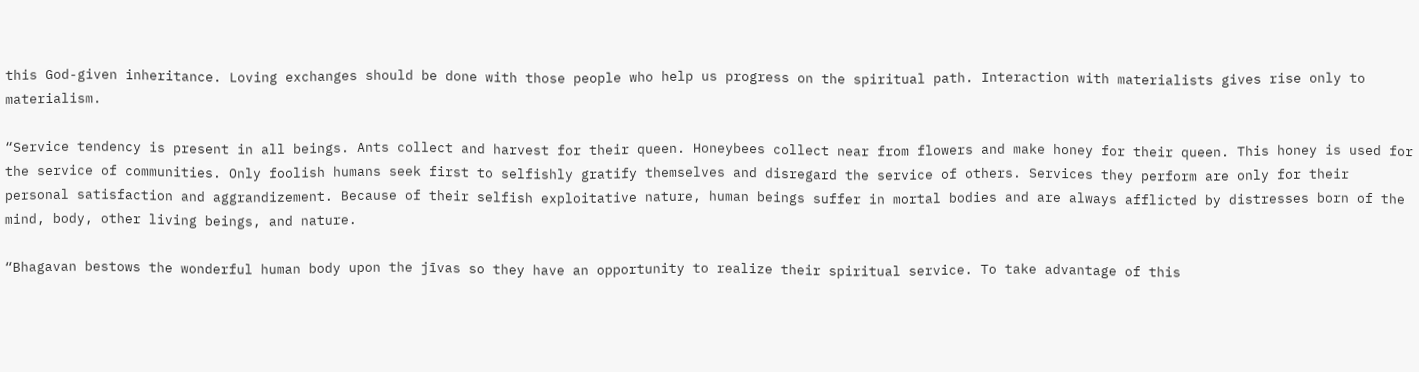this God-given inheritance. Loving exchanges should be done with those people who help us progress on the spiritual path. Interaction with materialists gives rise only to materialism.

“Service tendency is present in all beings. Ants collect and harvest for their queen. Honeybees collect near from flowers and make honey for their queen. This honey is used for the service of communities. Only foolish humans seek first to selfishly gratify themselves and disregard the service of others. Services they perform are only for their personal satisfaction and aggrandizement. Because of their selfish exploitative nature, human beings suffer in mortal bodies and are always afflicted by distresses born of the mind, body, other living beings, and nature.

“Bhagavan bestows the wonderful human body upon the jīvas so they have an opportunity to realize their spiritual service. To take advantage of this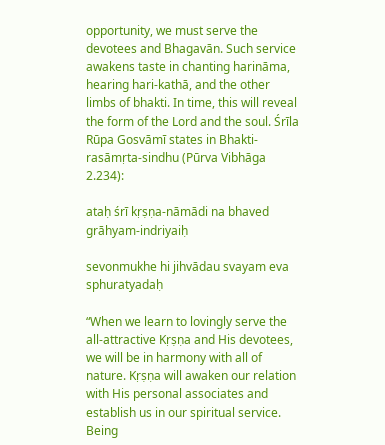opportunity, we must serve the devotees and Bhagavān. Such service awakens taste in chanting harināma, hearing hari-kathā, and the other limbs of bhakti. In time, this will reveal the form of the Lord and the soul. Śrīla Rūpa Gosvāmī states in Bhakti-rasāmṛta-sindhu (Pūrva Vibhāga 2.234):

ataḥ śrī kṛṣṇa-nāmādi na bhaved grāhyam-indriyaiḥ

sevonmukhe hi jihvādau svayam eva sphuratyadaḥ

“When we learn to lovingly serve the all-attractive Kṛṣṇa and His devotees, we will be in harmony with all of nature. Kṛṣṇa will awaken our relation with His personal associates and establish us in our spiritual service. Being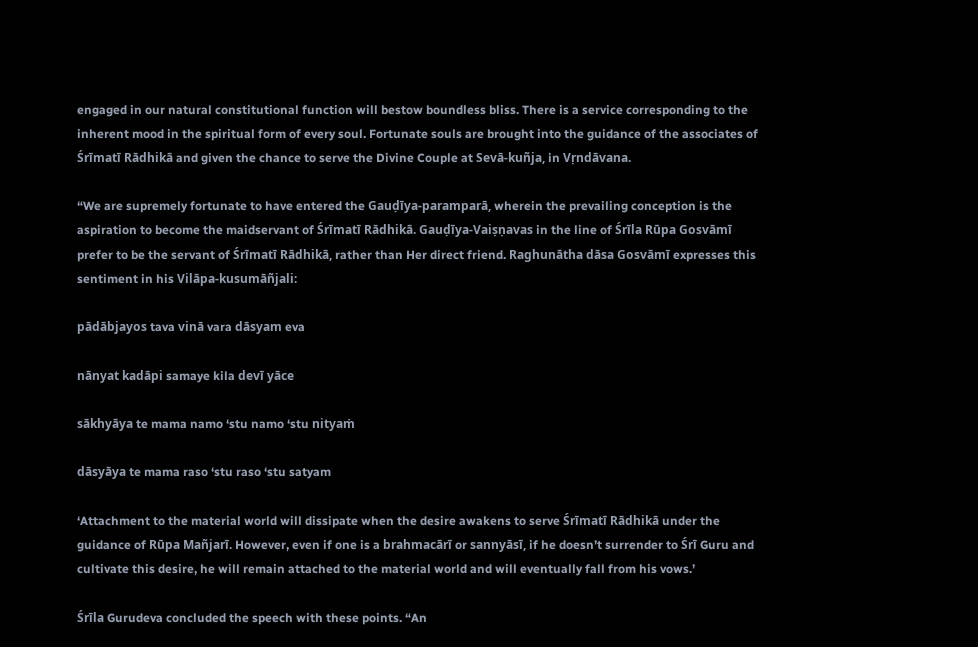engaged in our natural constitutional function will bestow boundless bliss. There is a service corresponding to the inherent mood in the spiritual form of every soul. Fortunate souls are brought into the guidance of the associates of Śrīmatī Rādhikā and given the chance to serve the Divine Couple at Sevā-kuñja, in Vṛndāvana.

“We are supremely fortunate to have entered the Gauḍīya-paramparā, wherein the prevailing conception is the aspiration to become the maidservant of Śrīmatī Rādhikā. Gauḍīya-Vaiṣṇavas in the line of Śrīla Rūpa Gosvāmī prefer to be the servant of Śrīmatī Rādhikā, rather than Her direct friend. Raghunātha dāsa Gosvāmī expresses this sentiment in his Vilāpa-kusumāñjali:

pādābjayos tava vinā vara dāsyam eva

nānyat kadāpi samaye kila devī yāce

sākhyāya te mama namo ‘stu namo ‘stu nityaṁ

dāsyāya te mama raso ‘stu raso ‘stu satyam

‘Attachment to the material world will dissipate when the desire awakens to serve Śrīmatī Rādhikā under the guidance of Rūpa Mañjarī. However, even if one is a brahmacārī or sannyāsī, if he doesn’t surrender to Śrī Guru and cultivate this desire, he will remain attached to the material world and will eventually fall from his vows.’

Śrīla Gurudeva concluded the speech with these points. “An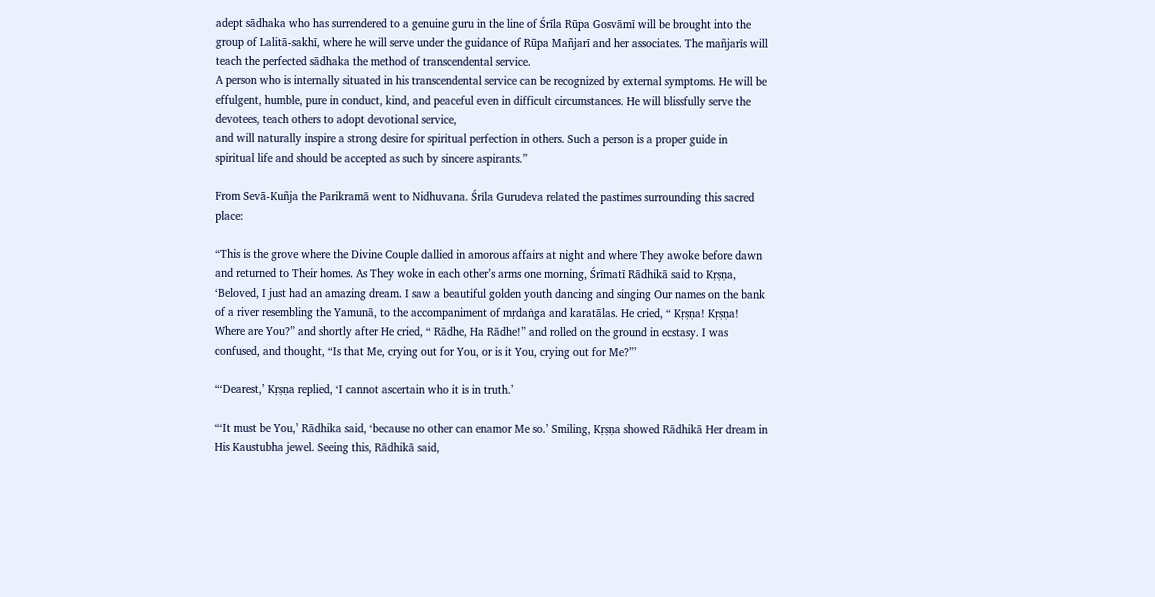adept sādhaka who has surrendered to a genuine guru in the line of Śrīla Rūpa Gosvāmī will be brought into the group of Lalitā-sakhī, where he will serve under the guidance of Rūpa Mañjarī and her associates. The mañjarīs will teach the perfected sādhaka the method of transcendental service.
A person who is internally situated in his transcendental service can be recognized by external symptoms. He will be effulgent, humble, pure in conduct, kind, and peaceful even in difficult circumstances. He will blissfully serve the devotees, teach others to adopt devotional service,
and will naturally inspire a strong desire for spiritual perfection in others. Such a person is a proper guide in spiritual life and should be accepted as such by sincere aspirants.”

From Sevā-Kuñja the Parikramā went to Nidhuvana. Śrīla Gurudeva related the pastimes surrounding this sacred place:

“This is the grove where the Divine Couple dallied in amorous affairs at night and where They awoke before dawn and returned to Their homes. As They woke in each other’s arms one morning, Śrīmatī Rādhikā said to Kṛṣṇa, ‘Beloved, I just had an amazing dream. I saw a beautiful golden youth dancing and singing Our names on the bank of a river resembling the Yamunā, to the accompaniment of mṛdaṅga and karatālas. He cried, “ Kṛṣṇa! Kṛṣṇa! Where are You?” and shortly after He cried, “ Rādhe, Ha Rādhe!” and rolled on the ground in ecstasy. I was confused, and thought, “Is that Me, crying out for You, or is it You, crying out for Me?”’

“‘Dearest,’ Kṛṣṇa replied, ‘I cannot ascertain who it is in truth.’

“‘It must be You,’ Rādhika said, ‘because no other can enamor Me so.’ Smiling, Kṛṣṇa showed Rādhikā Her dream in His Kaustubha jewel. Seeing this, Rādhikā said,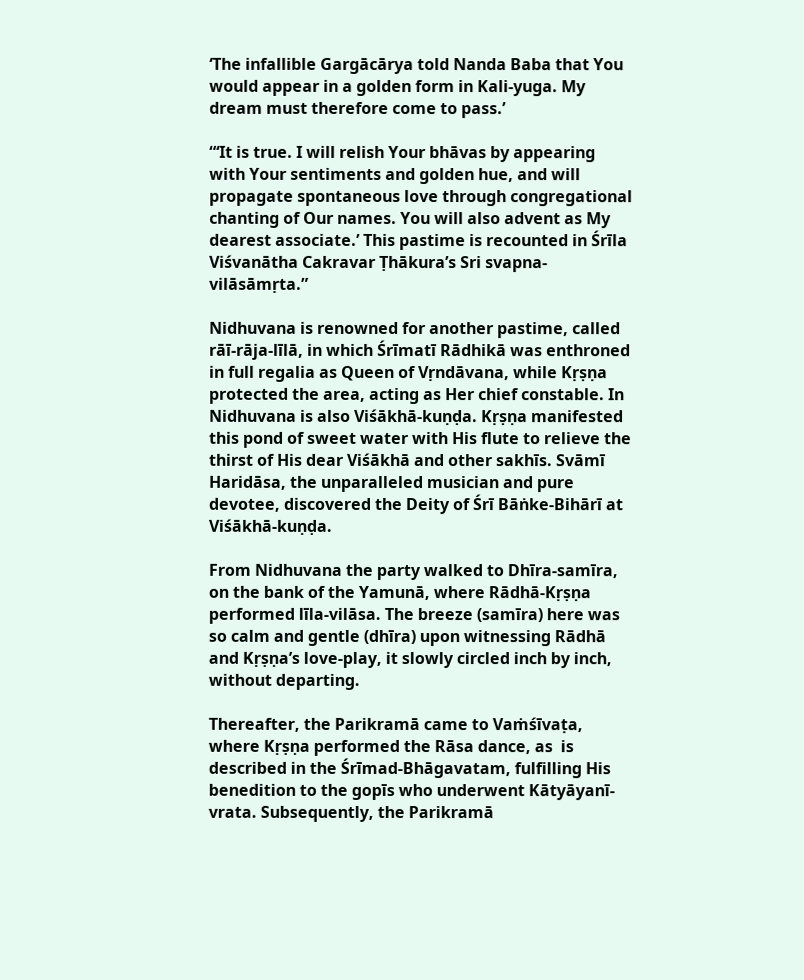‘The infallible Gargācārya told Nanda Baba that You would appear in a golden form in Kali-yuga. My dream must therefore come to pass.’

“‘It is true. I will relish Your bhāvas by appearing with Your sentiments and golden hue, and will propagate spontaneous love through congregational chanting of Our names. You will also advent as My dearest associate.’ This pastime is recounted in Śrīla Viśvanātha Cakravar Ṭhākura’s Sri svapna-vilāsāmṛta.”

Nidhuvana is renowned for another pastime, called rāī-rāja-līlā, in which Śrīmatī Rādhikā was enthroned in full regalia as Queen of Vṛndāvana, while Kṛṣṇa protected the area, acting as Her chief constable. In Nidhuvana is also Viśākhā-kuṇḍa. Kṛṣṇa manifested this pond of sweet water with His flute to relieve the thirst of His dear Viśākhā and other sakhīs. Svāmī Haridāsa, the unparalleled musician and pure devotee, discovered the Deity of Śrī Bāṅke-Bihārī at Viśākhā-kuṇḍa.

From Nidhuvana the party walked to Dhīra-samīra, on the bank of the Yamunā, where Rādhā-Kṛṣṇa performed līla-vilāsa. The breeze (samīra) here was so calm and gentle (dhīra) upon witnessing Rādhā and Kṛṣṇa’s love-play, it slowly circled inch by inch, without departing.

Thereafter, the Parikramā came to Vaṁśīvaṭa, where Kṛṣṇa performed the Rāsa dance, as  is described in the Śrīmad-Bhāgavatam, fulfilling His benedition to the gopīs who underwent Kātyāyanī-vrata. Subsequently, the Parikramā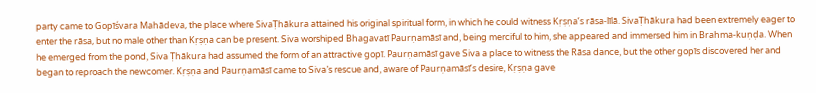party came to Gopīśvara Mahādeva, the place where SivaṬhākura attained his original spiritual form, in which he could witness Kṛṣṇa’s rāsa-līlā. SivaṬhākura had been extremely eager to enter the rāsa, but no male other than Kṛṣṇa can be present. Siva worshiped Bhagavatī Paurṇamāsī and, being merciful to him, she appeared and immersed him in Brahma-kuṇḍa. When he emerged from the pond, Siva Ṭhākura had assumed the form of an attractive gopī. Paurṇamāsī gave Siva a place to witness the Rāsa dance, but the other gopīs discovered her and began to reproach the newcomer. Kṛṣṇa and Paurṇamāsī came to Siva’s rescue and, aware of Paurṇamāsī’s desire, Kṛṣṇa gave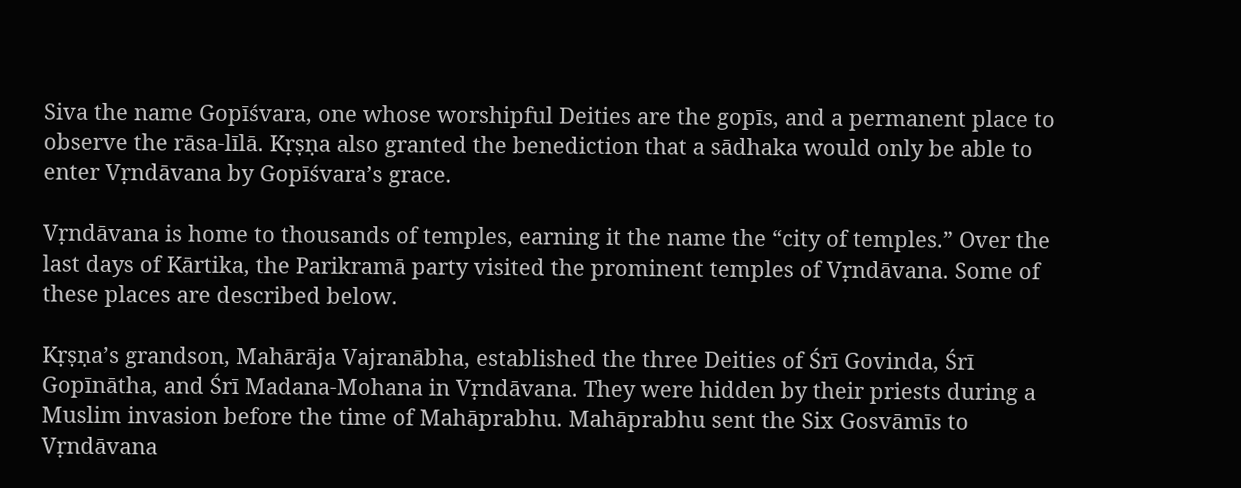Siva the name Gopīśvara, one whose worshipful Deities are the gopīs, and a permanent place to observe the rāsa-līlā. Kṛṣṇa also granted the benediction that a sādhaka would only be able to enter Vṛndāvana by Gopīśvara’s grace.

Vṛndāvana is home to thousands of temples, earning it the name the “city of temples.” Over the last days of Kārtika, the Parikramā party visited the prominent temples of Vṛndāvana. Some of these places are described below.

Kṛṣṇa’s grandson, Mahārāja Vajranābha, established the three Deities of Śrī Govinda, Śrī Gopīnātha, and Śrī Madana-Mohana in Vṛndāvana. They were hidden by their priests during a Muslim invasion before the time of Mahāprabhu. Mahāprabhu sent the Six Gosvāmīs to Vṛndāvana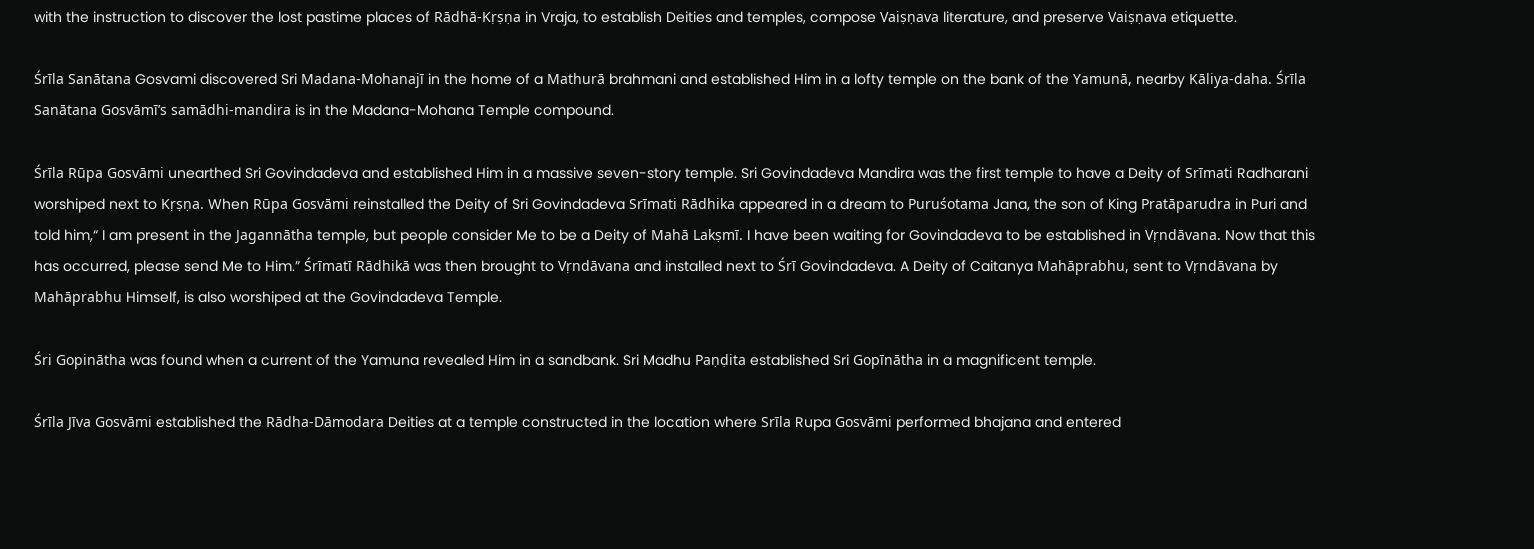with the instruction to discover the lost pastime places of Rādhā-Kṛṣṇa in Vraja, to establish Deities and temples, compose Vaiṣṇava literature, and preserve Vaiṣṇava etiquette.

Śrīla Sanātana Gosvami discovered Sri Madana-Mohanajī in the home of a Mathurā brahmani and established Him in a lofty temple on the bank of the Yamunā, nearby Kāliya-daha. Śrīla Sanātana Gosvāmī’s samādhi-mandira is in the Madana-Mohana Temple compound.

Śrīla Rūpa Gosvāmi unearthed Sri Govindadeva and established Him in a massive seven-story temple. Sri Govindadeva Mandira was the first temple to have a Deity of Srīmati Radharani worshiped next to Kṛṣṇa. When Rūpa Gosvāmi reinstalled the Deity of Sri Govindadeva Srīmati Rādhika appeared in a dream to Puruśotama Jana, the son of King Pratāparudra in Puri and told him,“ I am present in the Jagannātha temple, but people consider Me to be a Deity of Mahā Lakṣmī. I have been waiting for Govindadeva to be established in Vṛndāvana. Now that this has occurred, please send Me to Him.” Śrīmatī Rādhikā was then brought to Vṛndāvana and installed next to Śrī Govindadeva. A Deity of Caitanya Mahāprabhu, sent to Vṛndāvana by Mahāprabhu Himself, is also worshiped at the Govindadeva Temple.

Śri Gopinātha was found when a current of the Yamuna revealed Him in a sandbank. Sri Madhu Paṇḍita established Sri Gopīnātha in a magnificent temple.

Śrīla Jīva Gosvāmi established the Rādha-Dāmodara Deities at a temple constructed in the location where Srīla Rupa Gosvāmi performed bhajana and entered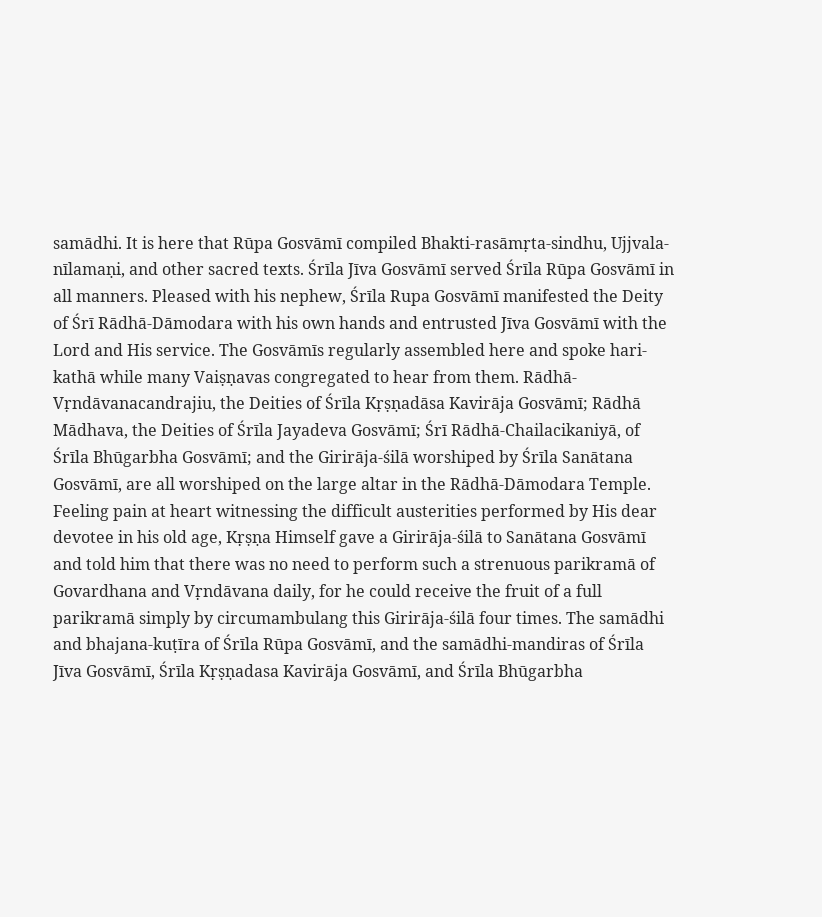samādhi. It is here that Rūpa Gosvāmī compiled Bhakti-rasāmṛta-sindhu, Ujjvala-nīlamaṇi, and other sacred texts. Śrīla Jīva Gosvāmī served Śrīla Rūpa Gosvāmī in all manners. Pleased with his nephew, Śrīla Rupa Gosvāmī manifested the Deity of Śrī Rādhā-Dāmodara with his own hands and entrusted Jīva Gosvāmī with the Lord and His service. The Gosvāmīs regularly assembled here and spoke hari-kathā while many Vaiṣṇavas congregated to hear from them. Rādhā-Vṛndāvanacandrajiu, the Deities of Śrīla Kṛṣṇadāsa Kavirāja Gosvāmī; Rādhā Mādhava, the Deities of Śrīla Jayadeva Gosvāmī; Śrī Rādhā-Chailacikaniyā, of Śrīla Bhūgarbha Gosvāmī; and the Girirāja-śilā worshiped by Śrīla Sanātana Gosvāmī, are all worshiped on the large altar in the Rādhā-Dāmodara Temple. Feeling pain at heart witnessing the difficult austerities performed by His dear devotee in his old age, Kṛṣṇa Himself gave a Girirāja-śilā to Sanātana Gosvāmī and told him that there was no need to perform such a strenuous parikramā of Govardhana and Vṛndāvana daily, for he could receive the fruit of a full parikramā simply by circumambulang this Girirāja-śilā four times. The samādhi and bhajana-kuṭīra of Śrīla Rūpa Gosvāmī, and the samādhi-mandiras of Śrīla Jīva Gosvāmī, Śrīla Kṛṣṇadasa Kavirāja Gosvāmī, and Śrīla Bhūgarbha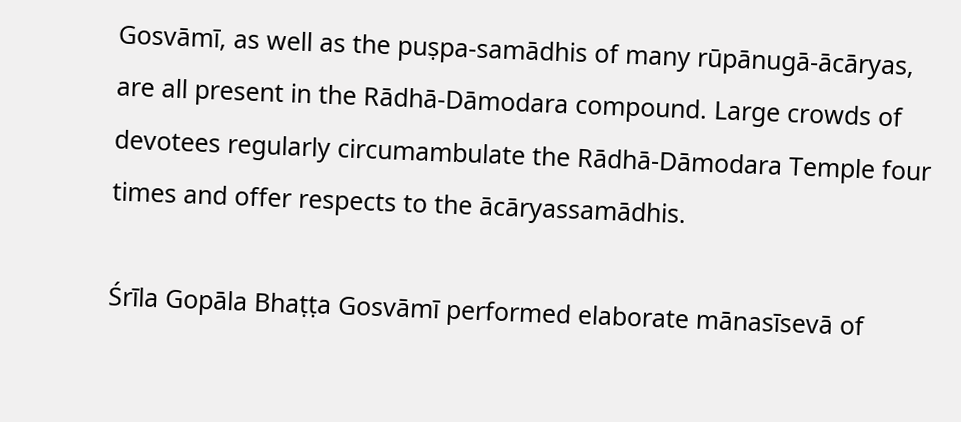Gosvāmī, as well as the puṣpa-samādhis of many rūpānugā-ācāryas, are all present in the Rādhā-Dāmodara compound. Large crowds of devotees regularly circumambulate the Rādhā-Dāmodara Temple four times and offer respects to the ācāryassamādhis.

Śrīla Gopāla Bhaṭṭa Gosvāmī performed elaborate mānasīsevā of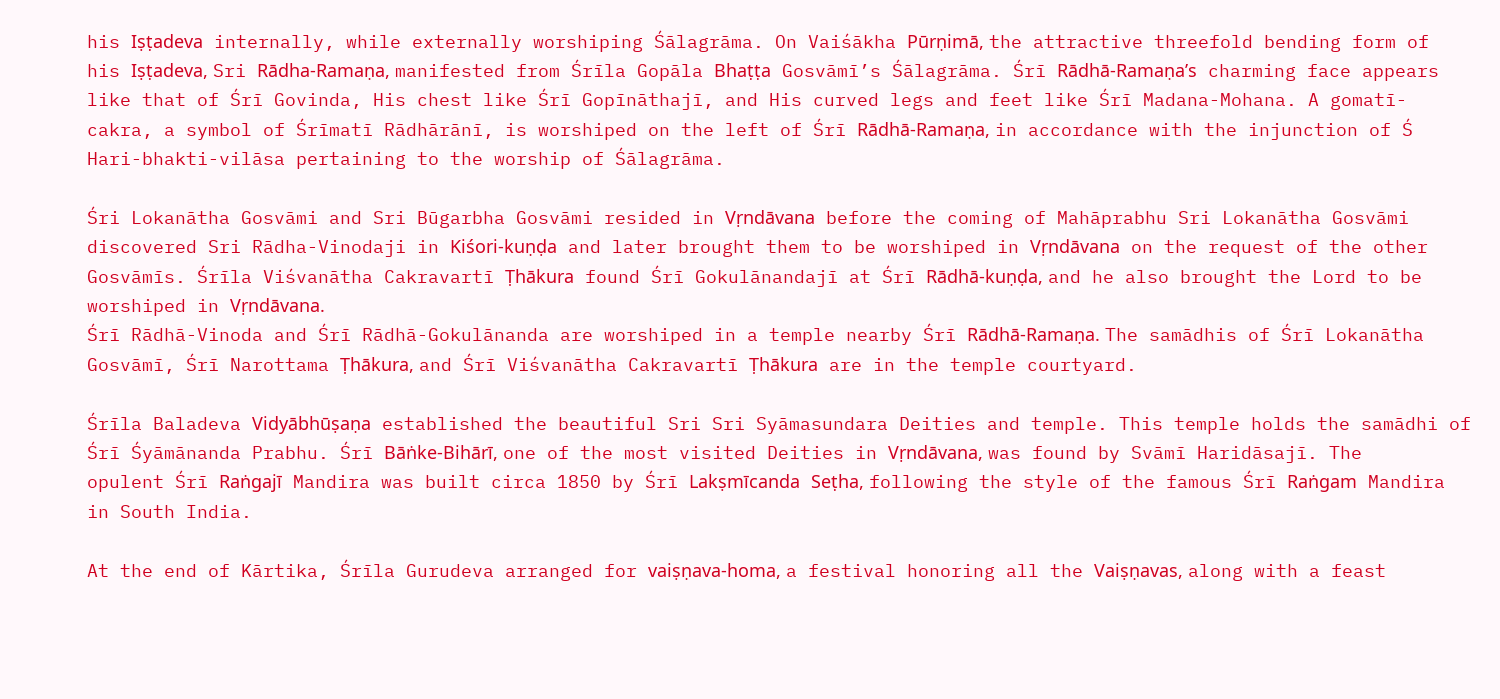his Iṣṭadeva internally, while externally worshiping Śālagrāma. On Vaiśākha Pūrṇimā, the attractive threefold bending form of his Iṣṭadeva, Sri Rādha-Ramaṇa, manifested from Śrīla Gopāla Bhaṭṭa Gosvāmī’s Śālagrāma. Śrī Rādhā-Ramaṇa’s charming face appears like that of Śrī Govinda, His chest like Śrī Gopīnāthajī, and His curved legs and feet like Śrī Madana-Mohana. A gomatī-cakra, a symbol of Śrīmatī Rādhārānī, is worshiped on the left of Śrī Rādhā-Ramaṇa, in accordance with the injunction of Ś Hari-bhakti-vilāsa pertaining to the worship of Śālagrāma.

Śri Lokanātha Gosvāmi and Sri Būgarbha Gosvāmi resided in Vṛndāvana before the coming of Mahāprabhu Sri Lokanātha Gosvāmi discovered Sri Rādha-Vinodaji in Kiśori-kuṇḍa and later brought them to be worshiped in Vṛndāvana on the request of the other Gosvāmīs. Śrīla Viśvanātha Cakravartī Ṭhākura found Śrī Gokulānandajī at Śrī Rādhā-kuṇḍa, and he also brought the Lord to be worshiped in Vṛndāvana.
Śrī Rādhā-Vinoda and Śrī Rādhā-Gokulānanda are worshiped in a temple nearby Śrī Rādhā-Ramaṇa. The samādhis of Śrī Lokanātha Gosvāmī, Śrī Narottama Ṭhākura, and Śrī Viśvanātha Cakravartī Ṭhākura are in the temple courtyard.

Śrīla Baladeva Vidyābhūṣaṇa established the beautiful Sri Sri Syāmasundara Deities and temple. This temple holds the samādhi of
Śrī Śyāmānanda Prabhu. Śrī Bāṅke-Bihārī, one of the most visited Deities in Vṛndāvana, was found by Svāmī Haridāsajī. The opulent Śrī Raṅgajī Mandira was built circa 1850 by Śrī Lakṣmīcanda Seṭha, following the style of the famous Śrī Raṅgam Mandira in South India.

At the end of Kārtika, Śrīla Gurudeva arranged for vaiṣṇava-homa, a festival honoring all the Vaiṣṇavas, along with a feast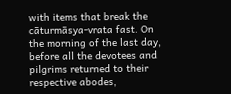with items that break the cāturmāsya-vrata fast. On the morning of the last day, before all the devotees and pilgrims returned to their respective abodes,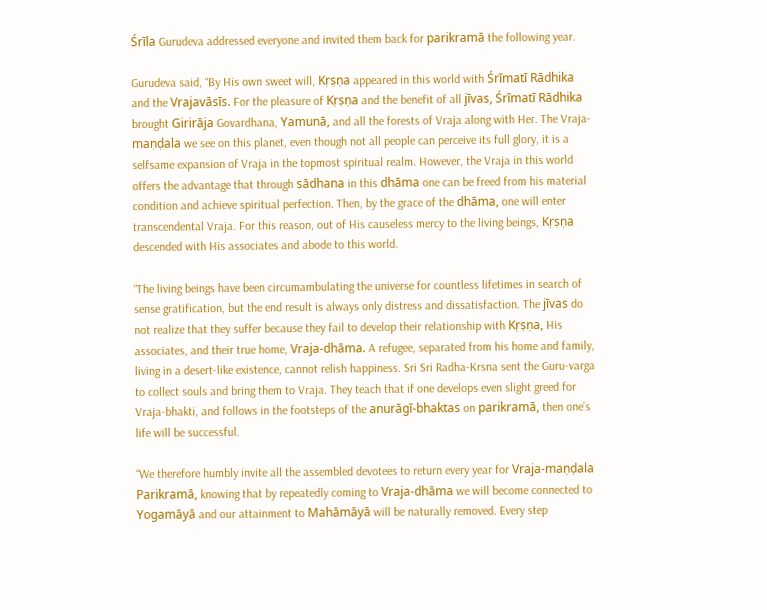Śrīla Gurudeva addressed everyone and invited them back for parikramā the following year.

Gurudeva said, “By His own sweet will, Kṛṣṇa appeared in this world with Śrīmatī Rādhika and the Vrajavāsīs. For the pleasure of Kṛṣṇa and the benefit of all jīvas, Śrīmatī Rādhika brought Girirāja Govardhana, Yamunā, and all the forests of Vraja along with Her. The Vraja-maṇḍala we see on this planet, even though not all people can perceive its full glory, it is a selfsame expansion of Vraja in the topmost spiritual realm. However, the Vraja in this world offers the advantage that through sādhana in this dhāma one can be freed from his material condition and achieve spiritual perfection. Then, by the grace of the dhāma, one will enter transcendental Vraja. For this reason, out of His causeless mercy to the living beings, Kṛṣṇa descended with His associates and abode to this world.

“The living beings have been circumambulating the universe for countless lifetimes in search of sense gratification, but the end result is always only distress and dissatisfaction. The jīvas do not realize that they suffer because they fail to develop their relationship with Kṛṣṇa, His associates, and their true home, Vraja-dhāma. A refugee, separated from his home and family, living in a desert-like existence, cannot relish happiness. Sri Sri Radha-Krsna sent the Guru-varga to collect souls and bring them to Vraja. They teach that if one develops even slight greed for Vraja-bhakti, and follows in the footsteps of the anurāgī-bhaktas on parikramā, then one’s life will be successful.

“We therefore humbly invite all the assembled devotees to return every year for Vraja-maṇḍala Parikramā, knowing that by repeatedly coming to Vraja-dhāma we will become connected to Yogamāyā and our attainment to Mahāmāyā will be naturally removed. Every step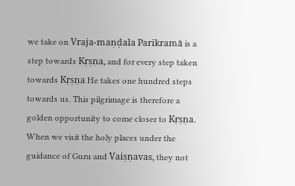we take on Vraja-maṇḍala Parikramā is a step towards Kṛṣṇa, and for every step taken towards Kṛṣṇa He takes one hundred steps towards us. This pilgrimage is therefore a golden opportunity to come closer to Kṛṣṇa. When we visit the holy places under the guidance of Guru and Vaiṣṇavas, they not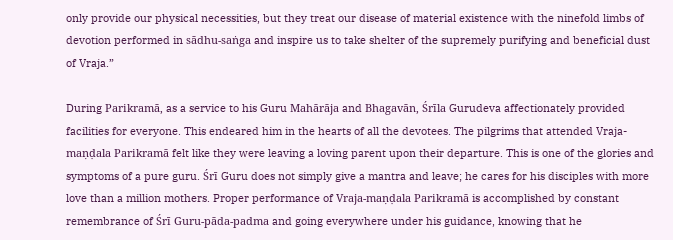only provide our physical necessities, but they treat our disease of material existence with the ninefold limbs of devotion performed in sādhu-saṅga and inspire us to take shelter of the supremely purifying and beneficial dust of Vraja.”

During Parikramā, as a service to his Guru Mahārāja and Bhagavān, Śrīla Gurudeva affectionately provided facilities for everyone. This endeared him in the hearts of all the devotees. The pilgrims that attended Vraja-maṇḍala Parikramā felt like they were leaving a loving parent upon their departure. This is one of the glories and symptoms of a pure guru. Śrī Guru does not simply give a mantra and leave; he cares for his disciples with more love than a million mothers. Proper performance of Vraja-maṇḍala Parikramā is accomplished by constant remembrance of Śrī Guru-pāda-padma and going everywhere under his guidance, knowing that he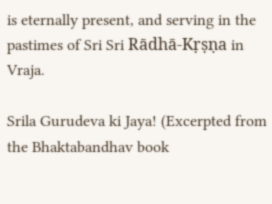is eternally present, and serving in the pastimes of Sri Sri Rādhā-Kṛṣṇa in Vraja.

Srila Gurudeva ki Jaya! (Excerpted from the Bhaktabandhav book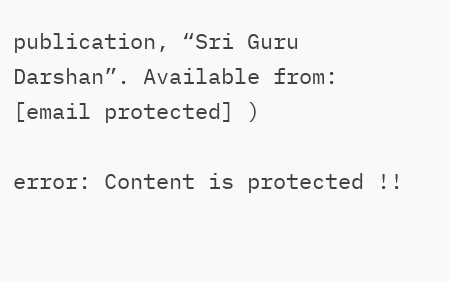publication, “Sri Guru Darshan”. Available from: [email protected] )

error: Content is protected !!